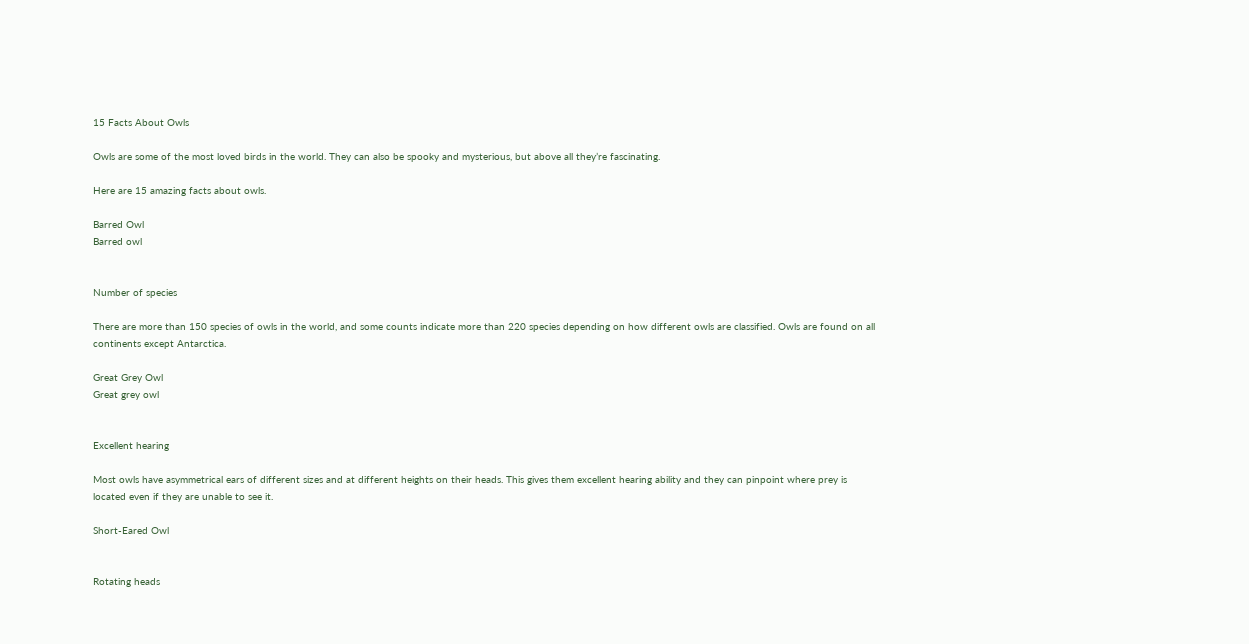15 Facts About Owls

Owls are some of the most loved birds in the world. They can also be spooky and mysterious, but above all they’re fascinating.

Here are 15 amazing facts about owls.

Barred Owl
Barred owl


Number of species

There are more than 150 species of owls in the world, and some counts indicate more than 220 species depending on how different owls are classified. Owls are found on all continents except Antarctica.

Great Grey Owl
Great grey owl


Excellent hearing

Most owls have asymmetrical ears of different sizes and at different heights on their heads. This gives them excellent hearing ability and they can pinpoint where prey is located even if they are unable to see it.

Short-Eared Owl


Rotating heads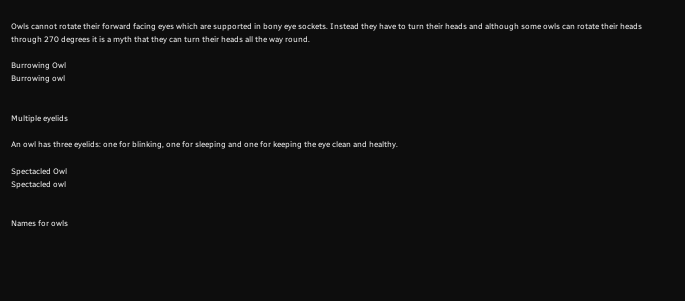Owls cannot rotate their forward facing eyes which are supported in bony eye sockets. Instead they have to turn their heads and although some owls can rotate their heads through 270 degrees it is a myth that they can turn their heads all the way round.

Burrowing Owl
Burrowing owl


Multiple eyelids

An owl has three eyelids: one for blinking, one for sleeping and one for keeping the eye clean and healthy.

Spectacled Owl
Spectacled owl


Names for owls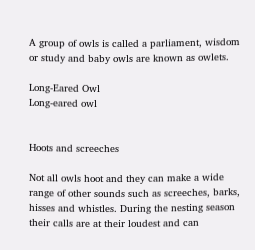A group of owls is called a parliament, wisdom or study and baby owls are known as owlets.

Long-Eared Owl
Long-eared owl


Hoots and screeches

Not all owls hoot and they can make a wide range of other sounds such as screeches, barks, hisses and whistles. During the nesting season their calls are at their loudest and can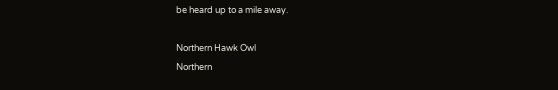be heard up to a mile away.

Northern Hawk Owl
Northern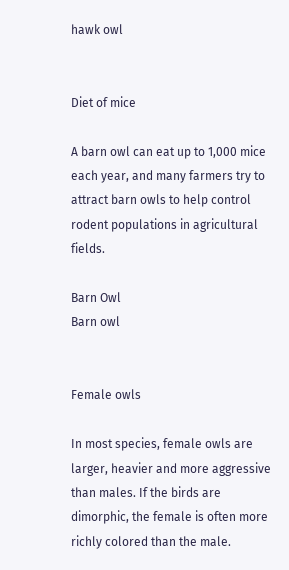hawk owl


Diet of mice

A barn owl can eat up to 1,000 mice each year, and many farmers try to attract barn owls to help control rodent populations in agricultural fields.

Barn Owl
Barn owl


Female owls

In most species, female owls are larger, heavier and more aggressive than males. If the birds are dimorphic, the female is often more richly colored than the male.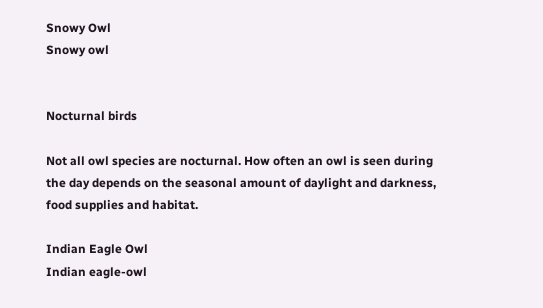Snowy Owl
Snowy owl


Nocturnal birds

Not all owl species are nocturnal. How often an owl is seen during the day depends on the seasonal amount of daylight and darkness, food supplies and habitat.

Indian Eagle Owl
Indian eagle-owl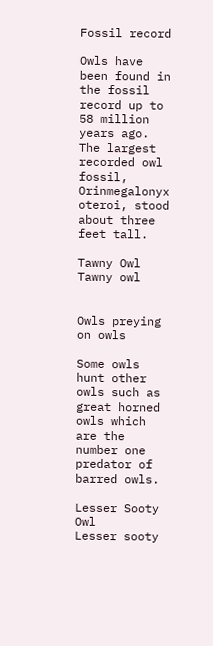Fossil record

Owls have been found in the fossil record up to 58 million years ago. The largest recorded owl fossil, Orinmegalonyx oteroi, stood about three feet tall.

Tawny Owl
Tawny owl


Owls preying on owls

Some owls hunt other owls such as great horned owls which are the number one predator of barred owls.

Lesser Sooty Owl
Lesser sooty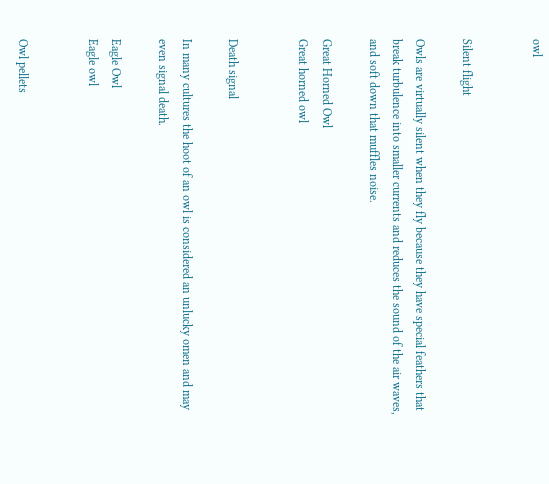owl


Silent flight

Owls are virtually silent when they fly because they have special feathers that break turbulence into smaller currents and reduces the sound of the air waves, and soft down that muffles noise.

Great Horned Owl
Great horned owl


Death signal

In many cultures the hoot of an owl is considered an unlucky omen and may even signal death.

Eagle Owl
Eagle owl


Owl pellets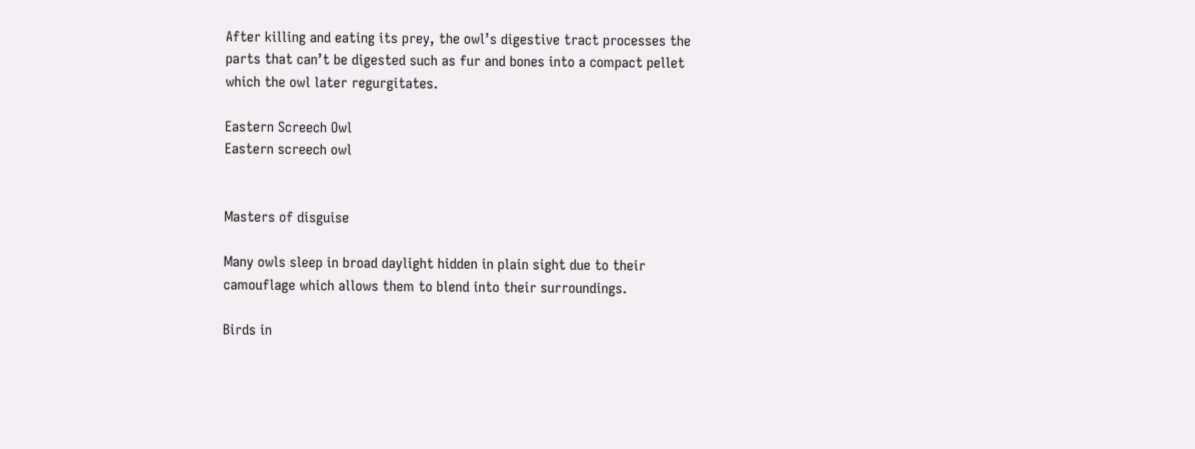After killing and eating its prey, the owl’s digestive tract processes the parts that can’t be digested such as fur and bones into a compact pellet which the owl later regurgitates.

Eastern Screech Owl
Eastern screech owl


Masters of disguise

Many owls sleep in broad daylight hidden in plain sight due to their camouflage which allows them to blend into their surroundings.

Birds in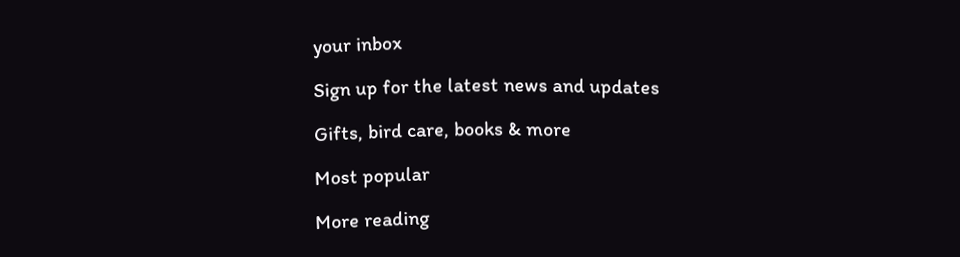your inbox

Sign up for the latest news and updates

Gifts, bird care, books & more

Most popular

More reading